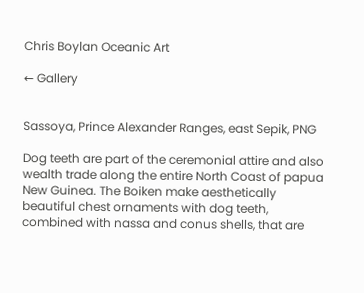Chris Boylan Oceanic Art

← Gallery


Sassoya, Prince Alexander Ranges, east Sepik, PNG

Dog teeth are part of the ceremonial attire and also wealth trade along the entire North Coast of papua New Guinea. The Boiken make aesthetically beautiful chest ornaments with dog teeth, combined with nassa and conus shells, that are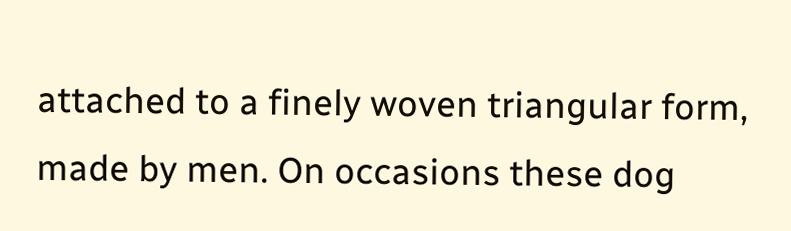attached to a finely woven triangular form, made by men. On occasions these dog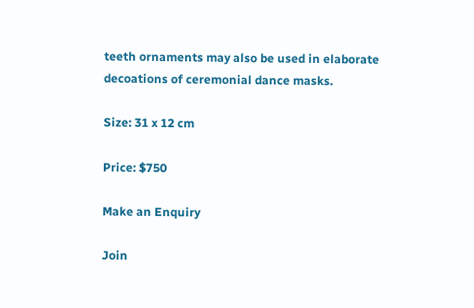teeth ornaments may also be used in elaborate decoations of ceremonial dance masks.

Size: 31 x 12 cm

Price: $750

Make an Enquiry

Join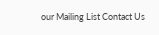our Mailing List Contact Us